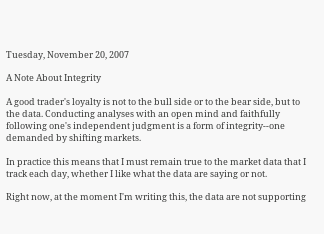Tuesday, November 20, 2007

A Note About Integrity

A good trader's loyalty is not to the bull side or to the bear side, but to the data. Conducting analyses with an open mind and faithfully following one's independent judgment is a form of integrity--one demanded by shifting markets.

In practice this means that I must remain true to the market data that I track each day, whether I like what the data are saying or not.

Right now, at the moment I'm writing this, the data are not supporting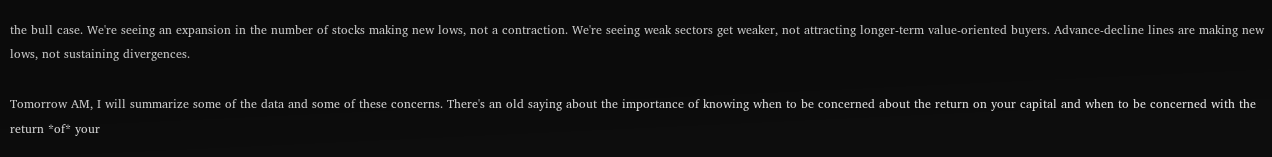the bull case. We're seeing an expansion in the number of stocks making new lows, not a contraction. We're seeing weak sectors get weaker, not attracting longer-term value-oriented buyers. Advance-decline lines are making new lows, not sustaining divergences.

Tomorrow AM, I will summarize some of the data and some of these concerns. There's an old saying about the importance of knowing when to be concerned about the return on your capital and when to be concerned with the return *of* your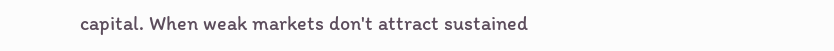capital. When weak markets don't attract sustained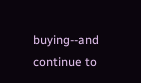buying--and continue to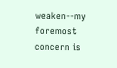weaken--my foremost concern is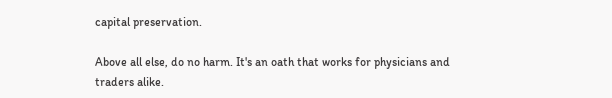capital preservation.

Above all else, do no harm. It's an oath that works for physicians and traders alike.